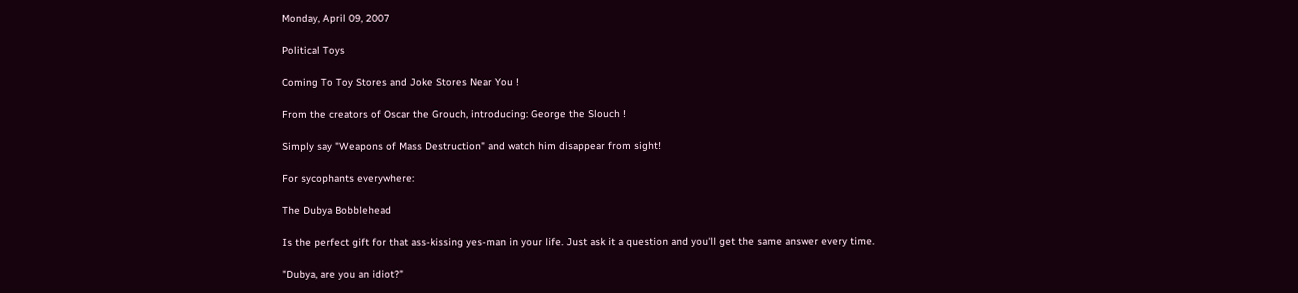Monday, April 09, 2007

Political Toys

Coming To Toy Stores and Joke Stores Near You !

From the creators of Oscar the Grouch, introducing: George the Slouch !

Simply say "Weapons of Mass Destruction" and watch him disappear from sight!

For sycophants everywhere:

The Dubya Bobblehead

Is the perfect gift for that ass-kissing yes-man in your life. Just ask it a question and you'll get the same answer every time.

"Dubya, are you an idiot?"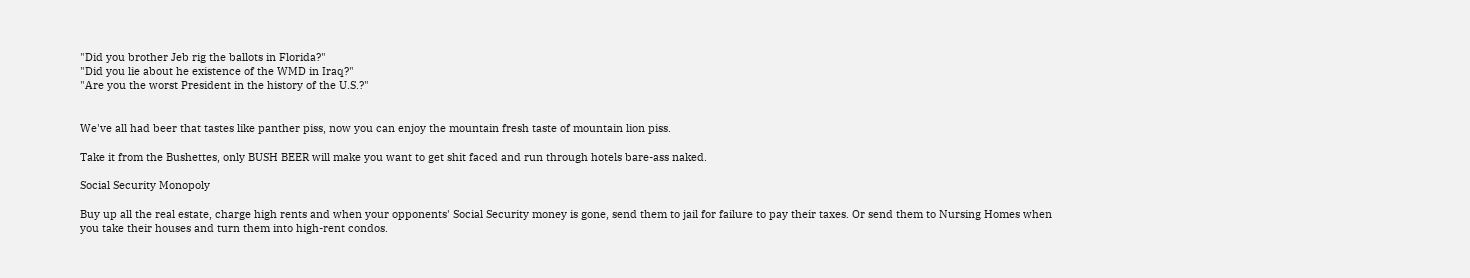"Did you brother Jeb rig the ballots in Florida?"
"Did you lie about he existence of the WMD in Iraq?"
"Are you the worst President in the history of the U.S.?"


We've all had beer that tastes like panther piss, now you can enjoy the mountain fresh taste of mountain lion piss.

Take it from the Bushettes, only BUSH BEER will make you want to get shit faced and run through hotels bare-ass naked.

Social Security Monopoly

Buy up all the real estate, charge high rents and when your opponents' Social Security money is gone, send them to jail for failure to pay their taxes. Or send them to Nursing Homes when you take their houses and turn them into high-rent condos.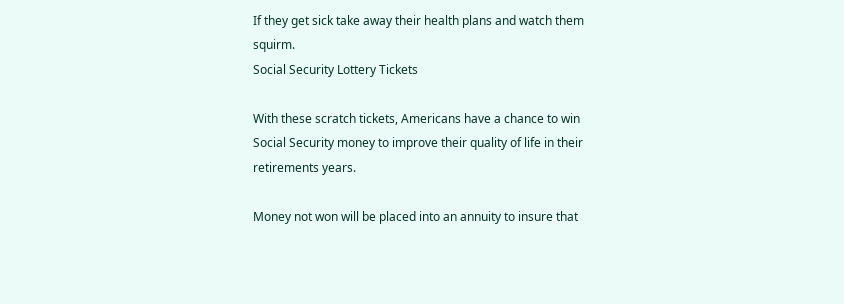If they get sick take away their health plans and watch them squirm.
Social Security Lottery Tickets

With these scratch tickets, Americans have a chance to win Social Security money to improve their quality of life in their retirements years.

Money not won will be placed into an annuity to insure that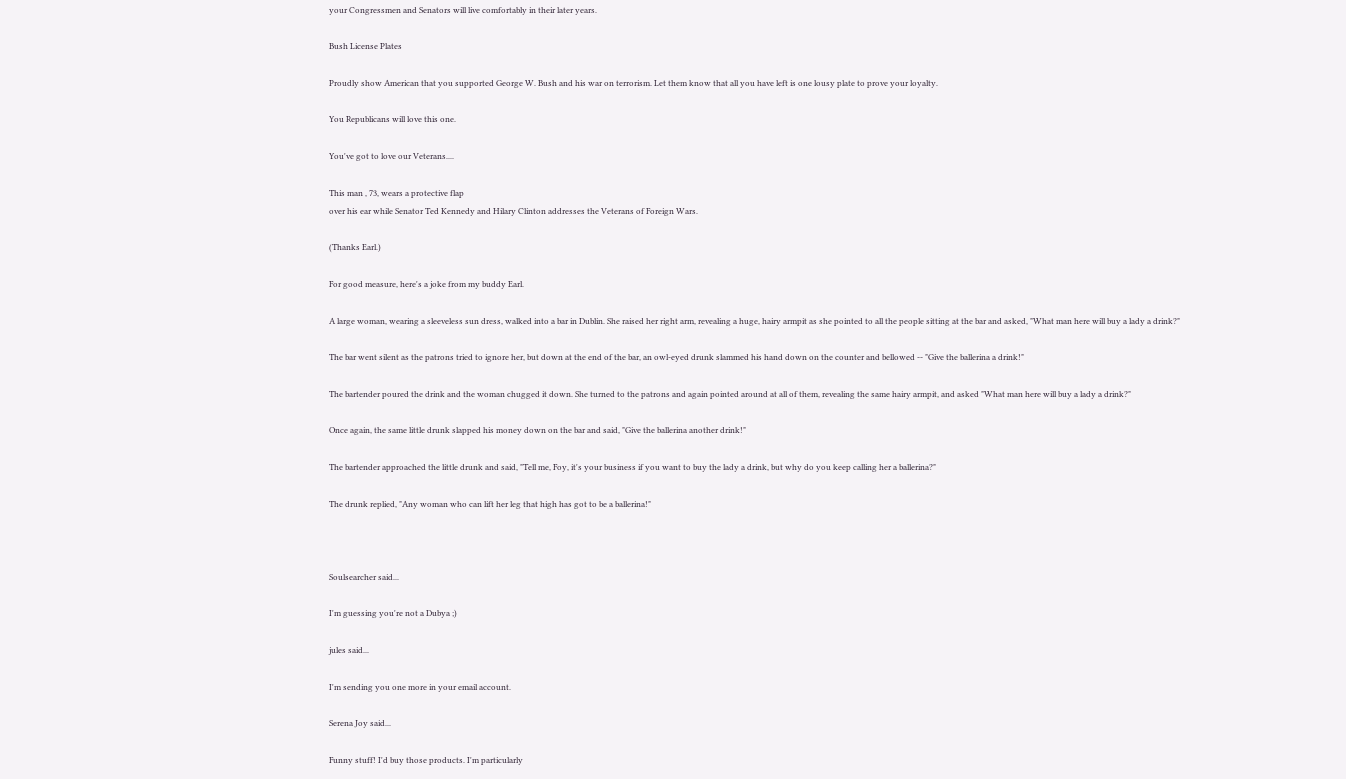your Congressmen and Senators will live comfortably in their later years.

Bush License Plates

Proudly show American that you supported George W. Bush and his war on terrorism. Let them know that all you have left is one lousy plate to prove your loyalty.

You Republicans will love this one.

You've got to love our Veterans....

This man , 73, wears a protective flap
over his ear while Senator Ted Kennedy and Hilary Clinton addresses the Veterans of Foreign Wars.

(Thanks Earl.)

For good measure, here's a joke from my buddy Earl.

A large woman, wearing a sleeveless sun dress, walked into a bar in Dublin. She raised her right arm, revealing a huge, hairy armpit as she pointed to all the people sitting at the bar and asked, "What man here will buy a lady a drink?"

The bar went silent as the patrons tried to ignore her, but down at the end of the bar, an owl-eyed drunk slammed his hand down on the counter and bellowed -- "Give the ballerina a drink!"

The bartender poured the drink and the woman chugged it down. She turned to the patrons and again pointed around at all of them, revealing the same hairy armpit, and asked "What man here will buy a lady a drink?"

Once again, the same little drunk slapped his money down on the bar and said, "Give the ballerina another drink!"

The bartender approached the little drunk and said, "Tell me, Foy, it's your business if you want to buy the lady a drink, but why do you keep calling her a ballerina?"

The drunk replied, "Any woman who can lift her leg that high has got to be a ballerina!"



Soulsearcher said...

I'm guessing you're not a Dubya ;)

jules said...

I'm sending you one more in your email account.

Serena Joy said...

Funny stuff! I'd buy those products. I'm particularly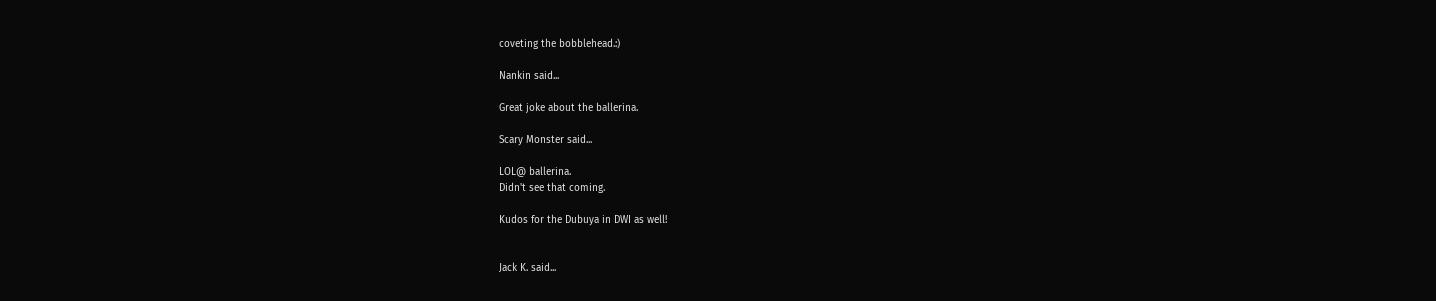coveting the bobblehead.:)

Nankin said...

Great joke about the ballerina.

Scary Monster said...

LOL@ ballerina.
Didn't see that coming.

Kudos for the Dubuya in DWI as well!


Jack K. said...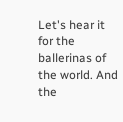Let's hear it for the ballerinas of the world. And the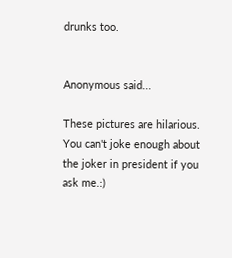drunks too.


Anonymous said...

These pictures are hilarious.
You can't joke enough about the joker in president if you ask me.:)